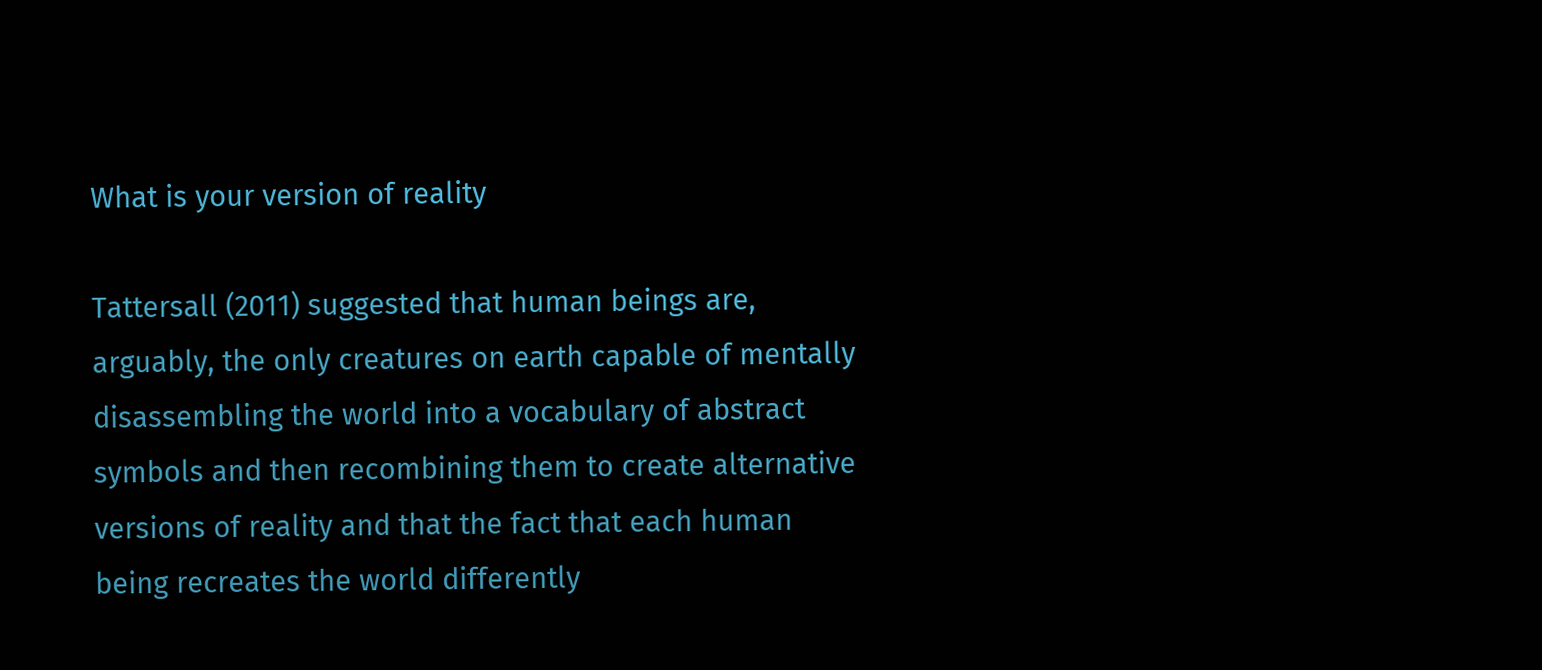What is your version of reality

Tattersall (2011) suggested that human beings are, arguably, the only creatures on earth capable of mentally disassembling the world into a vocabulary of abstract symbols and then recombining them to create alternative versions of reality and that the fact that each human being recreates the world differently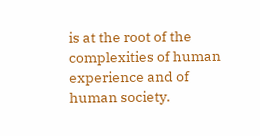is at the root of the complexities of human experience and of human society.